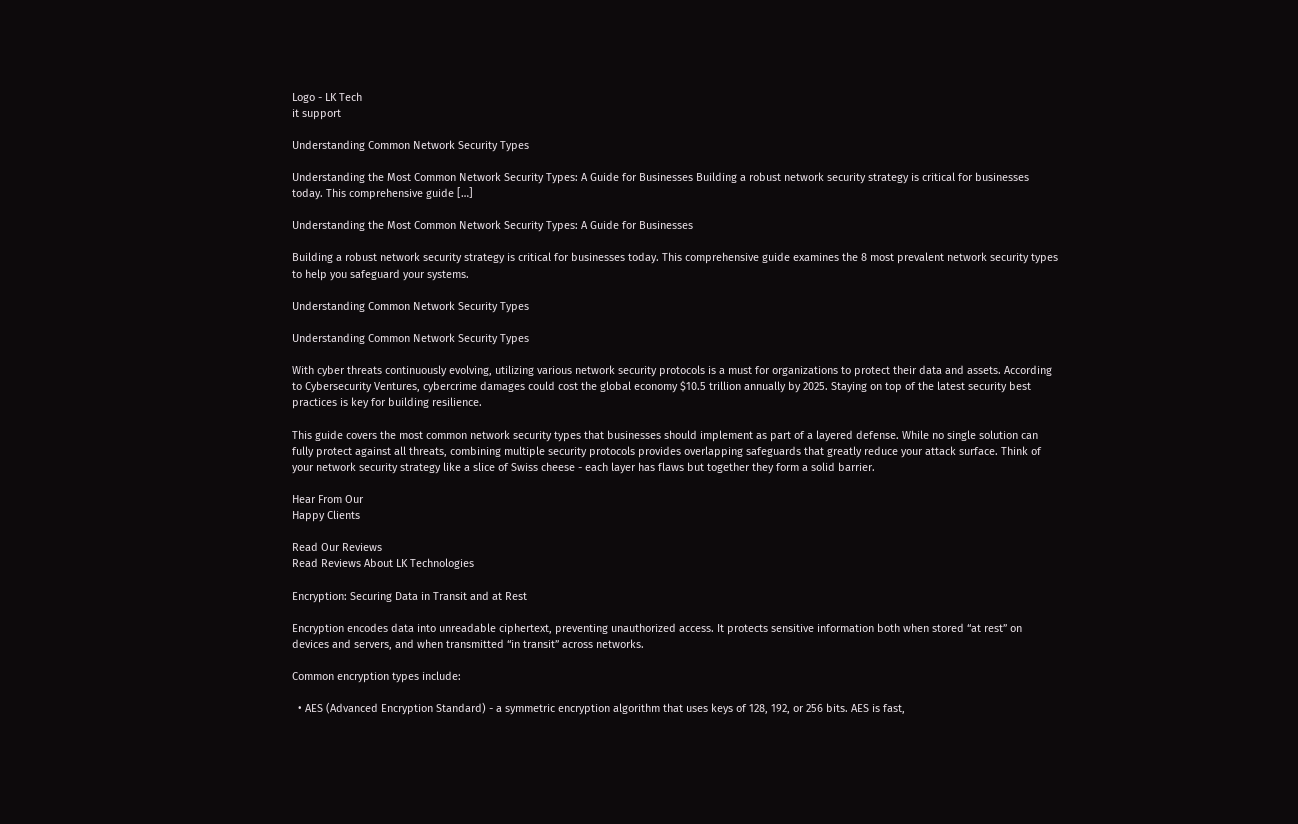Logo - LK Tech
it support

Understanding Common Network Security Types

Understanding the Most Common Network Security Types: A Guide for Businesses Building a robust network security strategy is critical for businesses today. This comprehensive guide […]

Understanding the Most Common Network Security Types: A Guide for Businesses

Building a robust network security strategy is critical for businesses today. This comprehensive guide examines the 8 most prevalent network security types to help you safeguard your systems.

Understanding Common Network Security Types

Understanding Common Network Security Types

With cyber threats continuously evolving, utilizing various network security protocols is a must for organizations to protect their data and assets. According to Cybersecurity Ventures, cybercrime damages could cost the global economy $10.5 trillion annually by 2025. Staying on top of the latest security best practices is key for building resilience.

This guide covers the most common network security types that businesses should implement as part of a layered defense. While no single solution can fully protect against all threats, combining multiple security protocols provides overlapping safeguards that greatly reduce your attack surface. Think of your network security strategy like a slice of Swiss cheese - each layer has flaws but together they form a solid barrier.

Hear From Our
Happy Clients

Read Our Reviews
Read Reviews About LK Technologies

Encryption: Securing Data in Transit and at Rest

Encryption encodes data into unreadable ciphertext, preventing unauthorized access. It protects sensitive information both when stored “at rest” on devices and servers, and when transmitted “in transit” across networks.

Common encryption types include:

  • AES (Advanced Encryption Standard) - a symmetric encryption algorithm that uses keys of 128, 192, or 256 bits. AES is fast,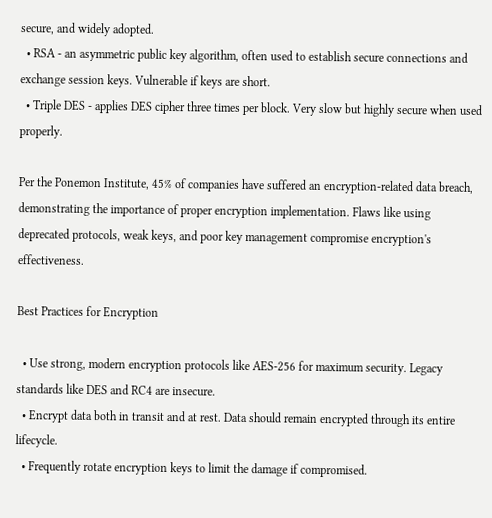secure, and widely adopted.
  • RSA - an asymmetric public key algorithm, often used to establish secure connections and exchange session keys. Vulnerable if keys are short.
  • Triple DES - applies DES cipher three times per block. Very slow but highly secure when used properly.

Per the Ponemon Institute, 45% of companies have suffered an encryption-related data breach, demonstrating the importance of proper encryption implementation. Flaws like using deprecated protocols, weak keys, and poor key management compromise encryption's effectiveness.

Best Practices for Encryption

  • Use strong, modern encryption protocols like AES-256 for maximum security. Legacy standards like DES and RC4 are insecure.
  • Encrypt data both in transit and at rest. Data should remain encrypted through its entire lifecycle.
  • Frequently rotate encryption keys to limit the damage if compromised.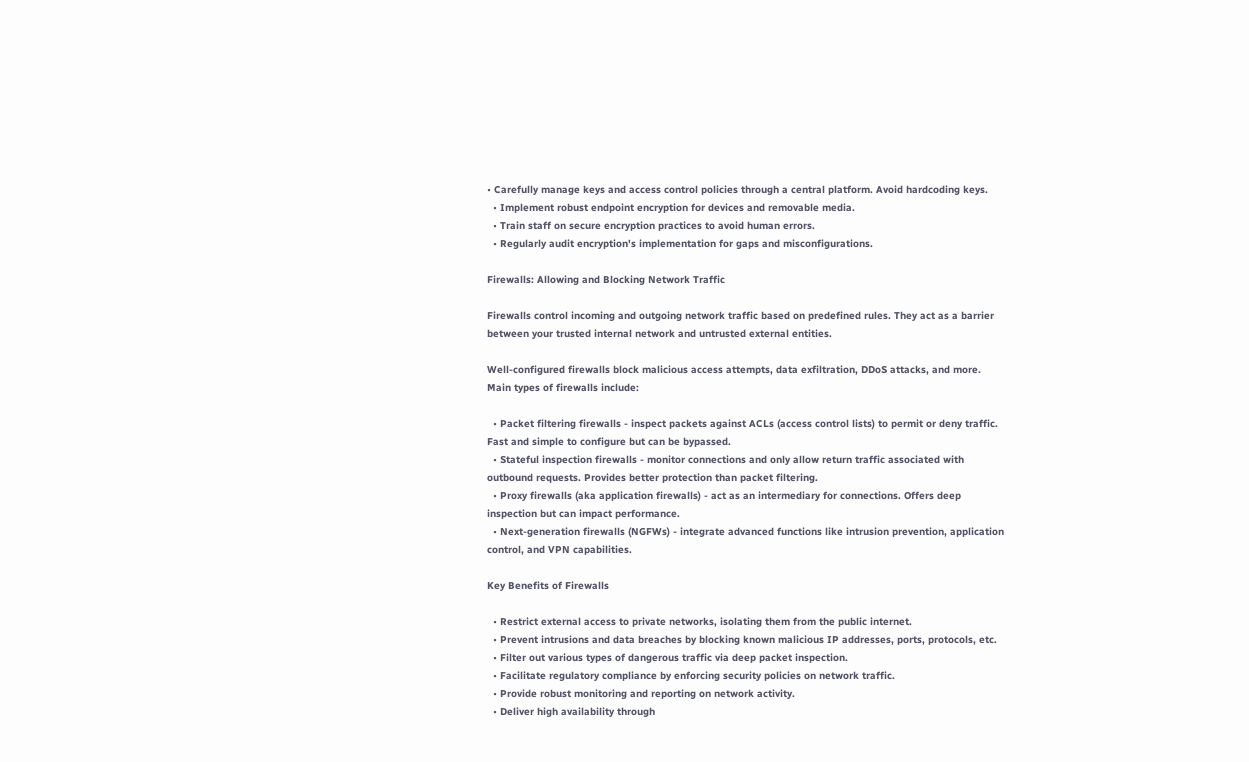• Carefully manage keys and access control policies through a central platform. Avoid hardcoding keys.
  • Implement robust endpoint encryption for devices and removable media.
  • Train staff on secure encryption practices to avoid human errors.
  • Regularly audit encryption's implementation for gaps and misconfigurations.

Firewalls: Allowing and Blocking Network Traffic

Firewalls control incoming and outgoing network traffic based on predefined rules. They act as a barrier between your trusted internal network and untrusted external entities.

Well-configured firewalls block malicious access attempts, data exfiltration, DDoS attacks, and more. Main types of firewalls include:

  • Packet filtering firewalls - inspect packets against ACLs (access control lists) to permit or deny traffic. Fast and simple to configure but can be bypassed.
  • Stateful inspection firewalls - monitor connections and only allow return traffic associated with outbound requests. Provides better protection than packet filtering.
  • Proxy firewalls (aka application firewalls) - act as an intermediary for connections. Offers deep inspection but can impact performance.
  • Next-generation firewalls (NGFWs) - integrate advanced functions like intrusion prevention, application control, and VPN capabilities.

Key Benefits of Firewalls

  • Restrict external access to private networks, isolating them from the public internet.
  • Prevent intrusions and data breaches by blocking known malicious IP addresses, ports, protocols, etc.
  • Filter out various types of dangerous traffic via deep packet inspection.
  • Facilitate regulatory compliance by enforcing security policies on network traffic.
  • Provide robust monitoring and reporting on network activity.
  • Deliver high availability through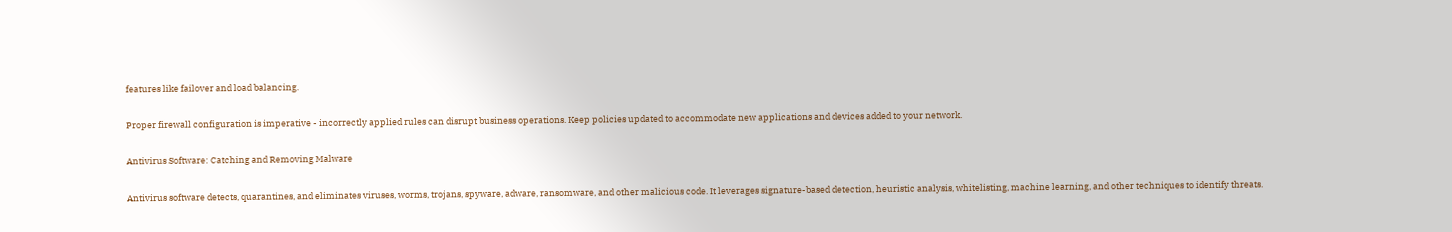features like failover and load balancing.

Proper firewall configuration is imperative - incorrectly applied rules can disrupt business operations. Keep policies updated to accommodate new applications and devices added to your network.

Antivirus Software: Catching and Removing Malware

Antivirus software detects, quarantines, and eliminates viruses, worms, trojans, spyware, adware, ransomware, and other malicious code. It leverages signature-based detection, heuristic analysis, whitelisting, machine learning, and other techniques to identify threats.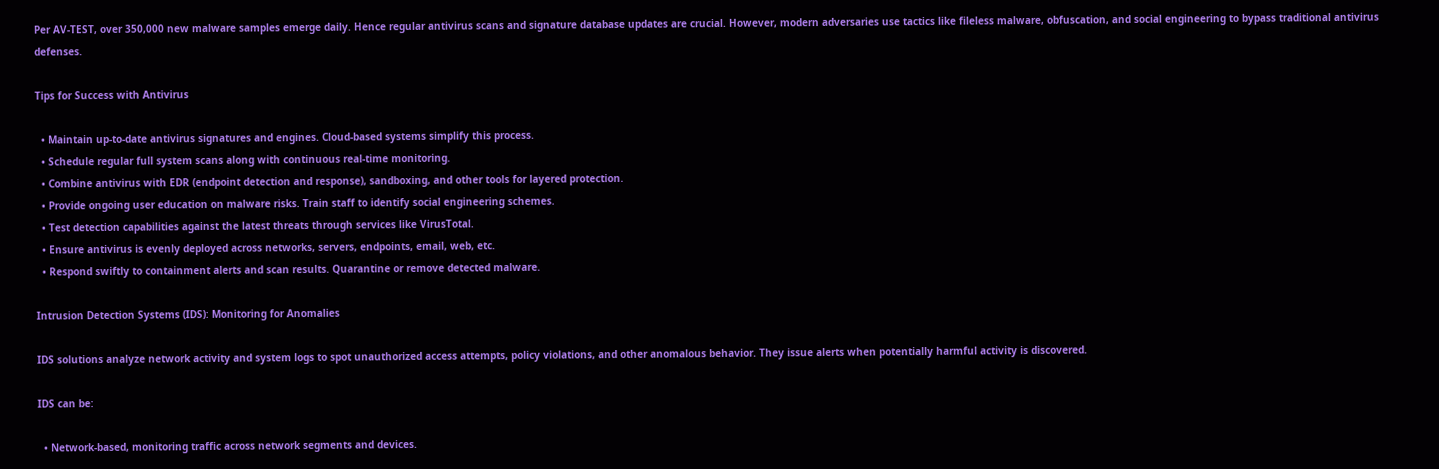Per AV-TEST, over 350,000 new malware samples emerge daily. Hence regular antivirus scans and signature database updates are crucial. However, modern adversaries use tactics like fileless malware, obfuscation, and social engineering to bypass traditional antivirus defenses.

Tips for Success with Antivirus

  • Maintain up-to-date antivirus signatures and engines. Cloud-based systems simplify this process.
  • Schedule regular full system scans along with continuous real-time monitoring.
  • Combine antivirus with EDR (endpoint detection and response), sandboxing, and other tools for layered protection.
  • Provide ongoing user education on malware risks. Train staff to identify social engineering schemes.
  • Test detection capabilities against the latest threats through services like VirusTotal.
  • Ensure antivirus is evenly deployed across networks, servers, endpoints, email, web, etc.
  • Respond swiftly to containment alerts and scan results. Quarantine or remove detected malware.

Intrusion Detection Systems (IDS): Monitoring for Anomalies

IDS solutions analyze network activity and system logs to spot unauthorized access attempts, policy violations, and other anomalous behavior. They issue alerts when potentially harmful activity is discovered.

IDS can be:

  • Network-based, monitoring traffic across network segments and devices.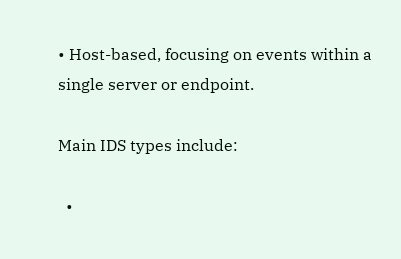• Host-based, focusing on events within a single server or endpoint.

Main IDS types include:

  •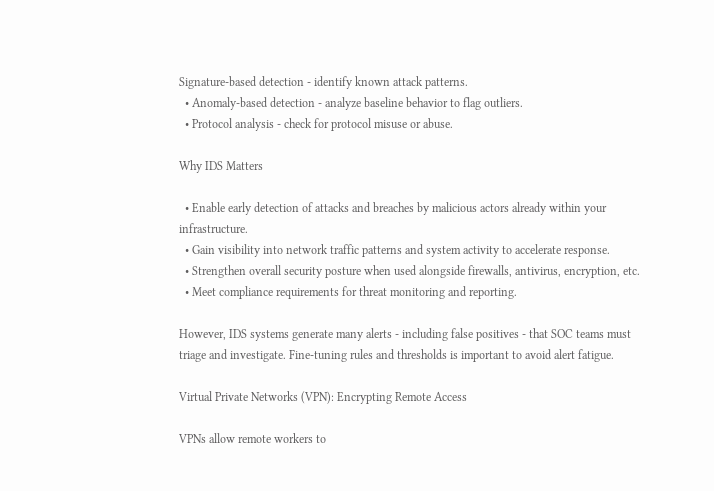Signature-based detection - identify known attack patterns.
  • Anomaly-based detection - analyze baseline behavior to flag outliers.
  • Protocol analysis - check for protocol misuse or abuse.

Why IDS Matters

  • Enable early detection of attacks and breaches by malicious actors already within your infrastructure.
  • Gain visibility into network traffic patterns and system activity to accelerate response.
  • Strengthen overall security posture when used alongside firewalls, antivirus, encryption, etc.
  • Meet compliance requirements for threat monitoring and reporting.

However, IDS systems generate many alerts - including false positives - that SOC teams must triage and investigate. Fine-tuning rules and thresholds is important to avoid alert fatigue.

Virtual Private Networks (VPN): Encrypting Remote Access

VPNs allow remote workers to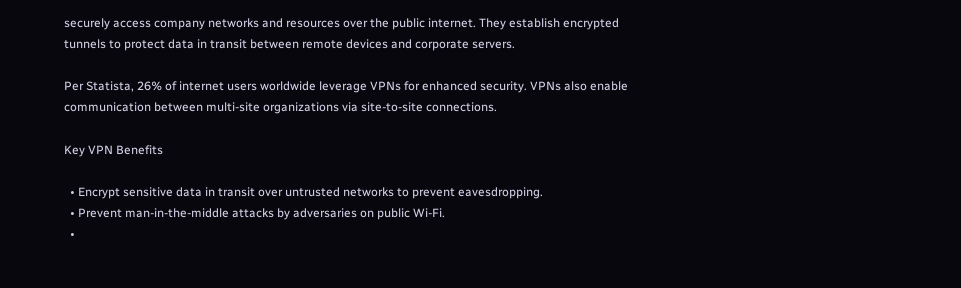securely access company networks and resources over the public internet. They establish encrypted tunnels to protect data in transit between remote devices and corporate servers.

Per Statista, 26% of internet users worldwide leverage VPNs for enhanced security. VPNs also enable communication between multi-site organizations via site-to-site connections.

Key VPN Benefits

  • Encrypt sensitive data in transit over untrusted networks to prevent eavesdropping.
  • Prevent man-in-the-middle attacks by adversaries on public Wi-Fi.
  •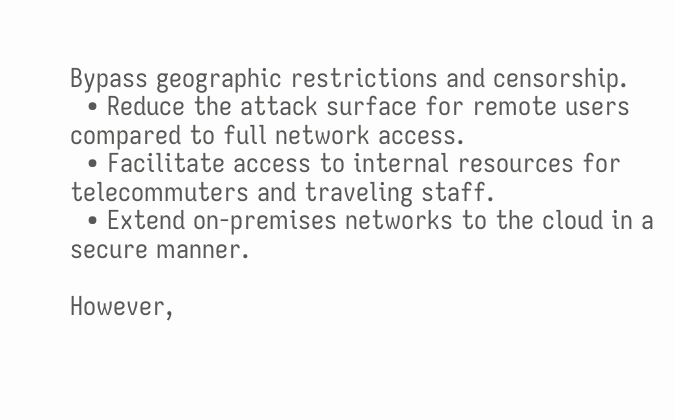Bypass geographic restrictions and censorship.
  • Reduce the attack surface for remote users compared to full network access.
  • Facilitate access to internal resources for telecommuters and traveling staff.
  • Extend on-premises networks to the cloud in a secure manner.

However,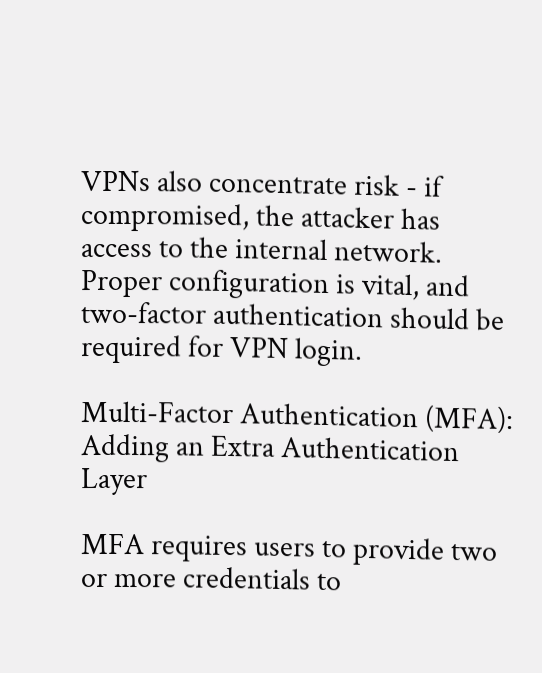VPNs also concentrate risk - if compromised, the attacker has access to the internal network. Proper configuration is vital, and two-factor authentication should be required for VPN login.

Multi-Factor Authentication (MFA): Adding an Extra Authentication Layer

MFA requires users to provide two or more credentials to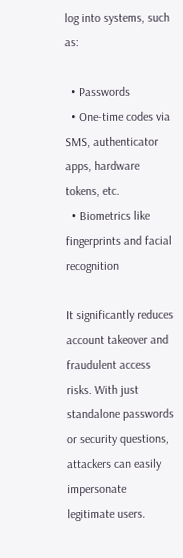log into systems, such as:

  • Passwords
  • One-time codes via SMS, authenticator apps, hardware tokens, etc.
  • Biometrics like fingerprints and facial recognition

It significantly reduces account takeover and fraudulent access risks. With just standalone passwords or security questions, attackers can easily impersonate legitimate users.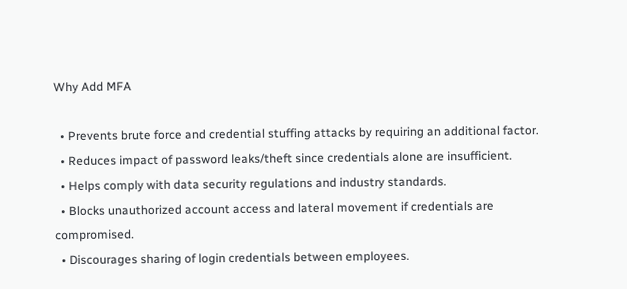Why Add MFA

  • Prevents brute force and credential stuffing attacks by requiring an additional factor.
  • Reduces impact of password leaks/theft since credentials alone are insufficient.
  • Helps comply with data security regulations and industry standards.
  • Blocks unauthorized account access and lateral movement if credentials are compromised.
  • Discourages sharing of login credentials between employees.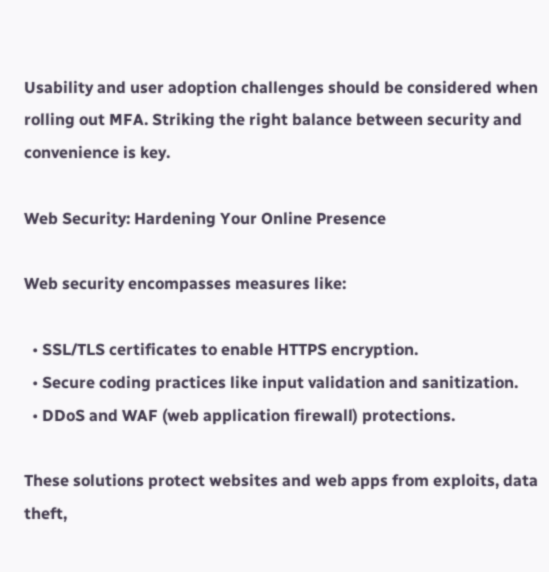Usability and user adoption challenges should be considered when rolling out MFA. Striking the right balance between security and convenience is key.

Web Security: Hardening Your Online Presence

Web security encompasses measures like:

  • SSL/TLS certificates to enable HTTPS encryption.
  • Secure coding practices like input validation and sanitization.
  • DDoS and WAF (web application firewall) protections.

These solutions protect websites and web apps from exploits, data theft,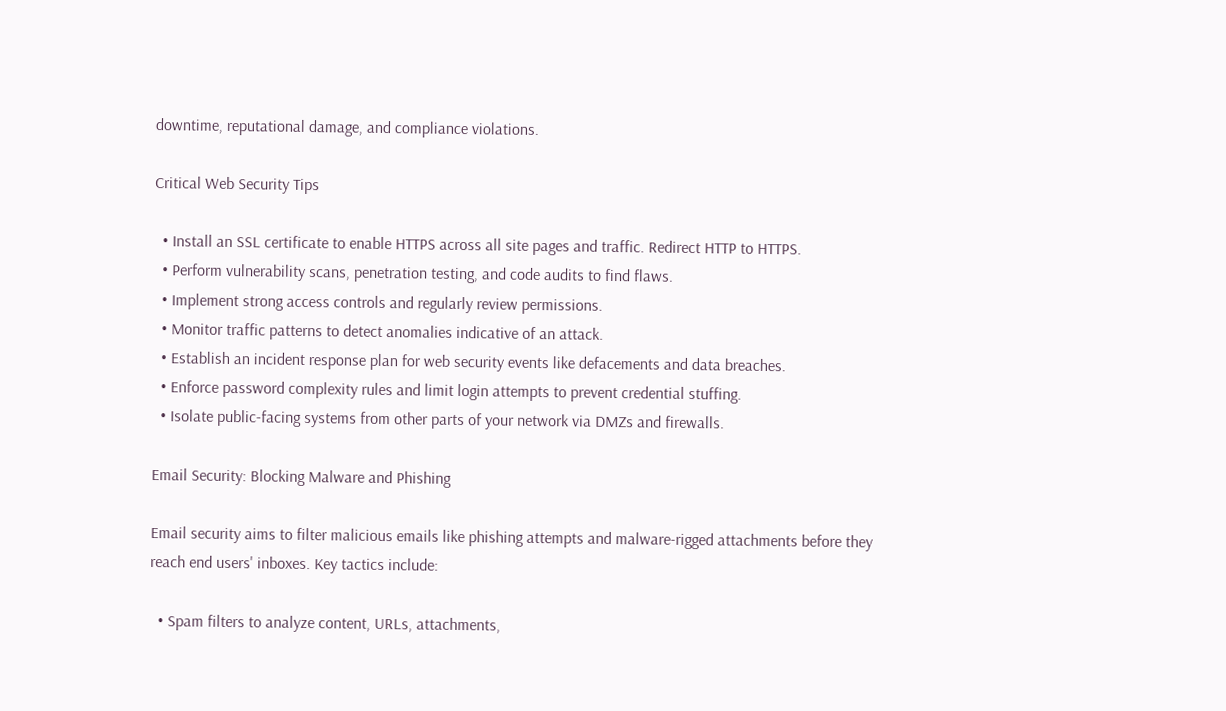downtime, reputational damage, and compliance violations.

Critical Web Security Tips

  • Install an SSL certificate to enable HTTPS across all site pages and traffic. Redirect HTTP to HTTPS.
  • Perform vulnerability scans, penetration testing, and code audits to find flaws.
  • Implement strong access controls and regularly review permissions.
  • Monitor traffic patterns to detect anomalies indicative of an attack.
  • Establish an incident response plan for web security events like defacements and data breaches.
  • Enforce password complexity rules and limit login attempts to prevent credential stuffing.
  • Isolate public-facing systems from other parts of your network via DMZs and firewalls.

Email Security: Blocking Malware and Phishing

Email security aims to filter malicious emails like phishing attempts and malware-rigged attachments before they reach end users' inboxes. Key tactics include:

  • Spam filters to analyze content, URLs, attachments,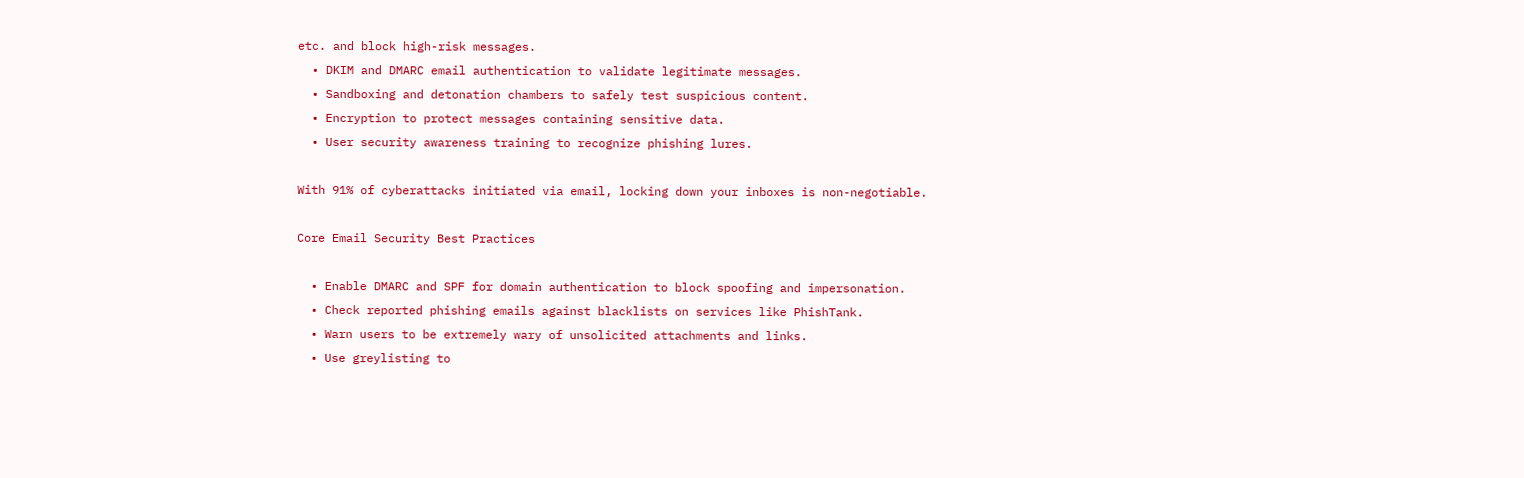etc. and block high-risk messages.
  • DKIM and DMARC email authentication to validate legitimate messages.
  • Sandboxing and detonation chambers to safely test suspicious content.
  • Encryption to protect messages containing sensitive data.
  • User security awareness training to recognize phishing lures.

With 91% of cyberattacks initiated via email, locking down your inboxes is non-negotiable.

Core Email Security Best Practices

  • Enable DMARC and SPF for domain authentication to block spoofing and impersonation.
  • Check reported phishing emails against blacklists on services like PhishTank.
  • Warn users to be extremely wary of unsolicited attachments and links.
  • Use greylisting to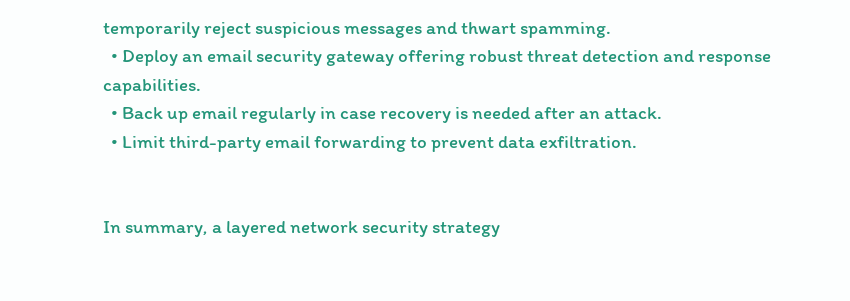temporarily reject suspicious messages and thwart spamming.
  • Deploy an email security gateway offering robust threat detection and response capabilities.
  • Back up email regularly in case recovery is needed after an attack.
  • Limit third-party email forwarding to prevent data exfiltration.


In summary, a layered network security strategy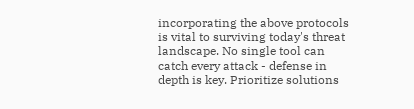incorporating the above protocols is vital to surviving today's threat landscape. No single tool can catch every attack - defense in depth is key. Prioritize solutions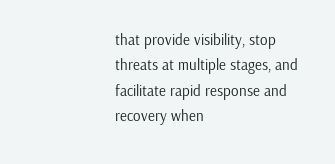that provide visibility, stop threats at multiple stages, and facilitate rapid response and recovery when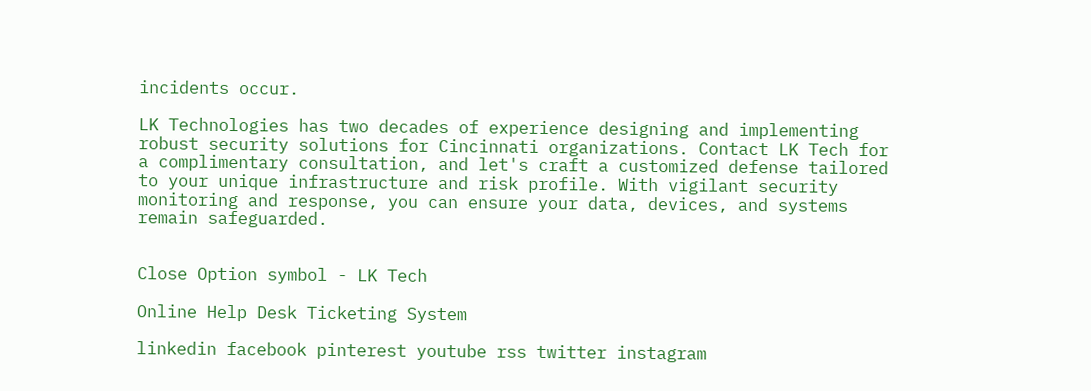incidents occur.

LK Technologies has two decades of experience designing and implementing robust security solutions for Cincinnati organizations. Contact LK Tech for a complimentary consultation, and let's craft a customized defense tailored to your unique infrastructure and risk profile. With vigilant security monitoring and response, you can ensure your data, devices, and systems remain safeguarded.


Close Option symbol - LK Tech

Online Help Desk Ticketing System

linkedin facebook pinterest youtube rss twitter instagram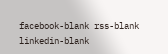facebook-blank rss-blank linkedin-blank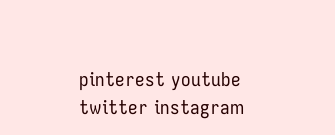pinterest youtube twitter instagram